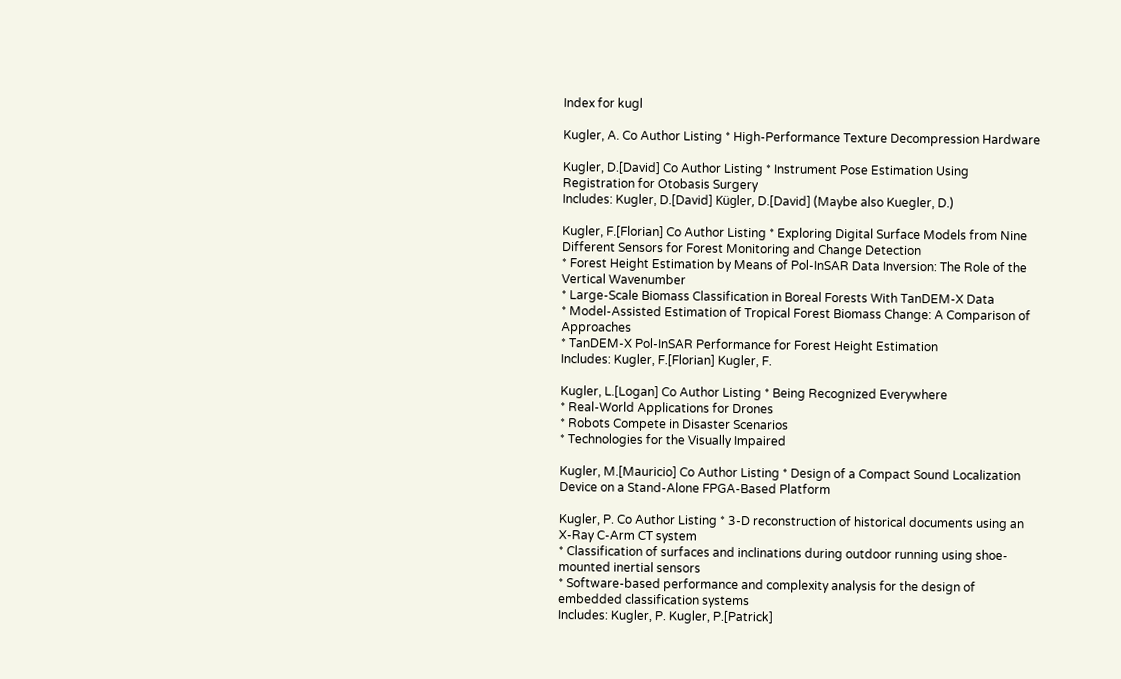Index for kugl

Kugler, A. Co Author Listing * High-Performance Texture Decompression Hardware

Kugler, D.[David] Co Author Listing * Instrument Pose Estimation Using Registration for Otobasis Surgery
Includes: Kugler, D.[David] Kügler, D.[David] (Maybe also Kuegler, D.)

Kugler, F.[Florian] Co Author Listing * Exploring Digital Surface Models from Nine Different Sensors for Forest Monitoring and Change Detection
* Forest Height Estimation by Means of Pol-InSAR Data Inversion: The Role of the Vertical Wavenumber
* Large-Scale Biomass Classification in Boreal Forests With TanDEM-X Data
* Model-Assisted Estimation of Tropical Forest Biomass Change: A Comparison of Approaches
* TanDEM-X Pol-InSAR Performance for Forest Height Estimation
Includes: Kugler, F.[Florian] Kugler, F.

Kugler, L.[Logan] Co Author Listing * Being Recognized Everywhere
* Real-World Applications for Drones
* Robots Compete in Disaster Scenarios
* Technologies for the Visually Impaired

Kugler, M.[Mauricio] Co Author Listing * Design of a Compact Sound Localization Device on a Stand-Alone FPGA-Based Platform

Kugler, P. Co Author Listing * 3-D reconstruction of historical documents using an X-Ray C-Arm CT system
* Classification of surfaces and inclinations during outdoor running using shoe-mounted inertial sensors
* Software-based performance and complexity analysis for the design of embedded classification systems
Includes: Kugler, P. Kugler, P.[Patrick]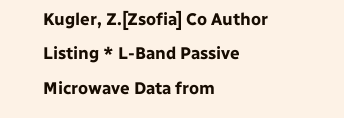Kugler, Z.[Zsofia] Co Author Listing * L-Band Passive Microwave Data from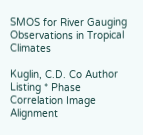SMOS for River Gauging Observations in Tropical Climates

Kuglin, C.D. Co Author Listing * Phase Correlation Image Alignment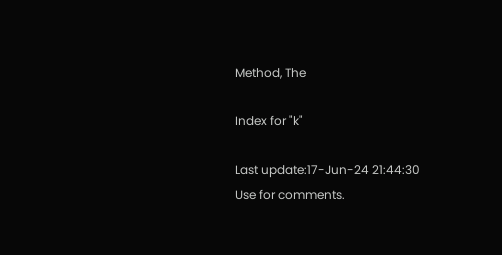Method, The

Index for "k"

Last update:17-Jun-24 21:44:30
Use for comments.